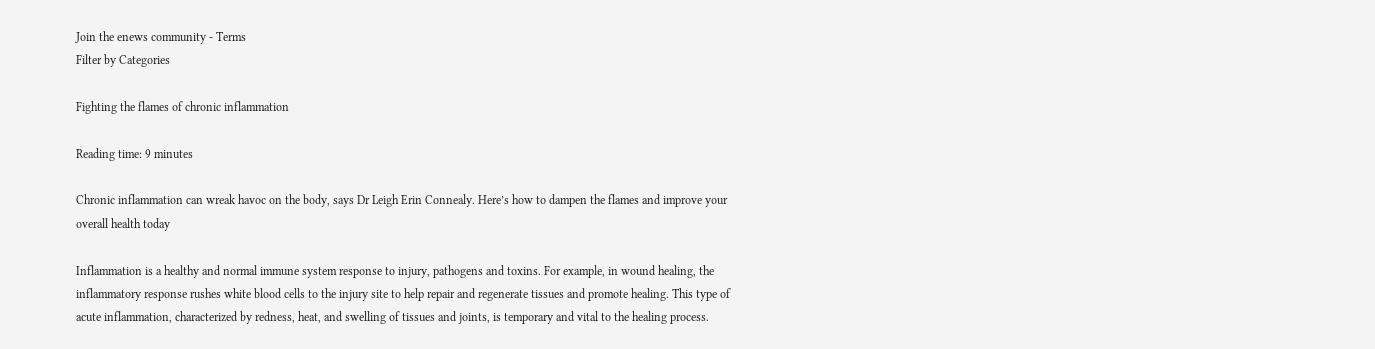Join the enews community - Terms
Filter by Categories

Fighting the flames of chronic inflammation

Reading time: 9 minutes

Chronic inflammation can wreak havoc on the body, says Dr Leigh Erin Connealy. Here’s how to dampen the flames and improve your overall health today

Inflammation is a healthy and normal immune system response to injury, pathogens and toxins. For example, in wound healing, the inflammatory response rushes white blood cells to the injury site to help repair and regenerate tissues and promote healing. This type of acute inflammation, characterized by redness, heat, and swelling of tissues and joints, is temporary and vital to the healing process.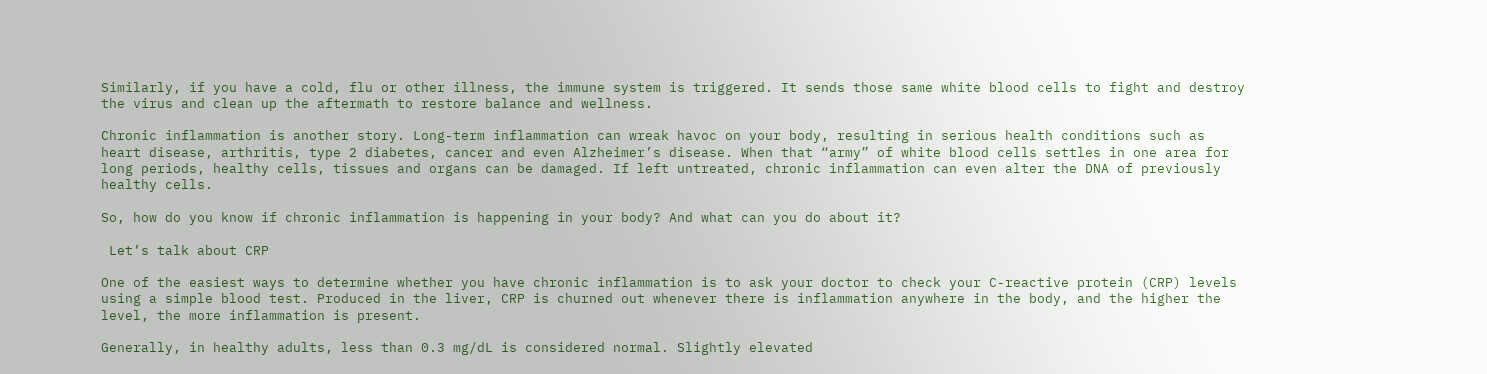Similarly, if you have a cold, flu or other illness, the immune system is triggered. It sends those same white blood cells to fight and destroy the virus and clean up the aftermath to restore balance and wellness.

Chronic inflammation is another story. Long-term inflammation can wreak havoc on your body, resulting in serious health conditions such as heart disease, arthritis, type 2 diabetes, cancer and even Alzheimer’s disease. When that “army” of white blood cells settles in one area for long periods, healthy cells, tissues and organs can be damaged. If left untreated, chronic inflammation can even alter the DNA of previously healthy cells.

So, how do you know if chronic inflammation is happening in your body? And what can you do about it?

 Let’s talk about CRP

One of the easiest ways to determine whether you have chronic inflammation is to ask your doctor to check your C-reactive protein (CRP) levels using a simple blood test. Produced in the liver, CRP is churned out whenever there is inflammation anywhere in the body, and the higher the level, the more inflammation is present.

Generally, in healthy adults, less than 0.3 mg/dL is considered normal. Slightly elevated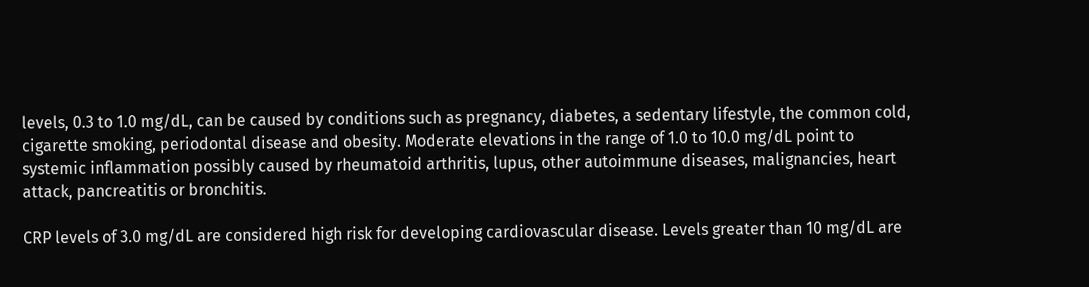levels, 0.3 to 1.0 mg/dL, can be caused by conditions such as pregnancy, diabetes, a sedentary lifestyle, the common cold, cigarette smoking, periodontal disease and obesity. Moderate elevations in the range of 1.0 to 10.0 mg/dL point to systemic inflammation possibly caused by rheumatoid arthritis, lupus, other autoimmune diseases, malignancies, heart attack, pancreatitis or bronchitis.

CRP levels of 3.0 mg/dL are considered high risk for developing cardiovascular disease. Levels greater than 10 mg/dL are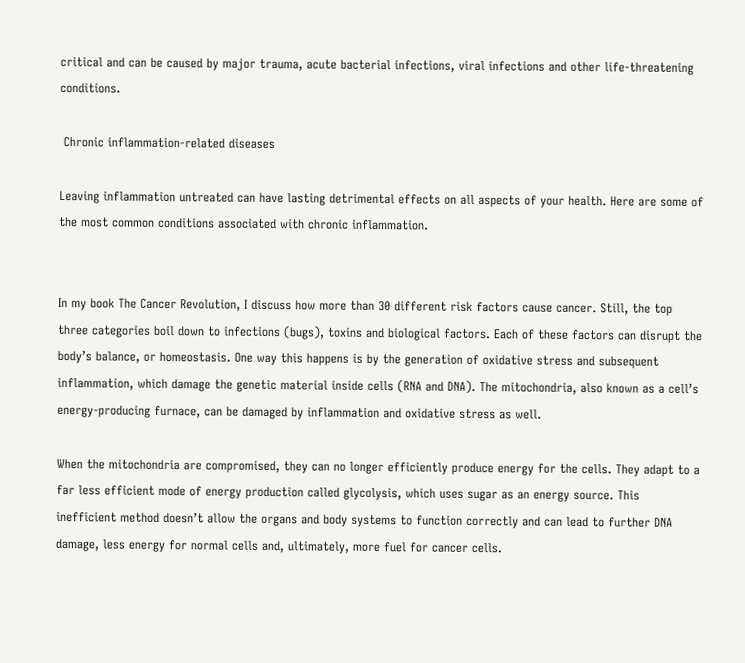critical and can be caused by major trauma, acute bacterial infections, viral infections and other life-threatening conditions.

 Chronic inflammation-related diseases

Leaving inflammation untreated can have lasting detrimental effects on all aspects of your health. Here are some of the most common conditions associated with chronic inflammation.


In my book The Cancer Revolution, I discuss how more than 30 different risk factors cause cancer. Still, the top three categories boil down to infections (bugs), toxins and biological factors. Each of these factors can disrupt the body’s balance, or homeostasis. One way this happens is by the generation of oxidative stress and subsequent inflammation, which damage the genetic material inside cells (RNA and DNA). The mitochondria, also known as a cell’s energy-producing furnace, can be damaged by inflammation and oxidative stress as well.

When the mitochondria are compromised, they can no longer efficiently produce energy for the cells. They adapt to a far less efficient mode of energy production called glycolysis, which uses sugar as an energy source. This inefficient method doesn’t allow the organs and body systems to function correctly and can lead to further DNA damage, less energy for normal cells and, ultimately, more fuel for cancer cells.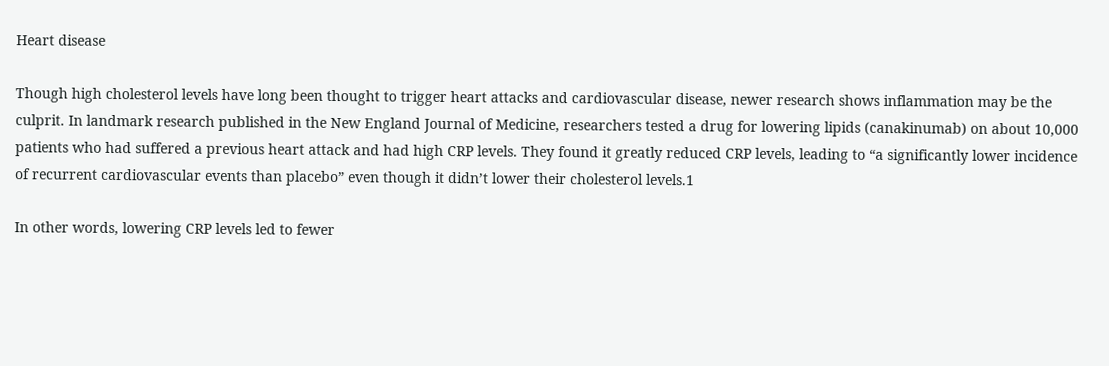Heart disease

Though high cholesterol levels have long been thought to trigger heart attacks and cardiovascular disease, newer research shows inflammation may be the culprit. In landmark research published in the New England Journal of Medicine, researchers tested a drug for lowering lipids (canakinumab) on about 10,000 patients who had suffered a previous heart attack and had high CRP levels. They found it greatly reduced CRP levels, leading to “a significantly lower incidence of recurrent cardiovascular events than placebo” even though it didn’t lower their cholesterol levels.1

In other words, lowering CRP levels led to fewer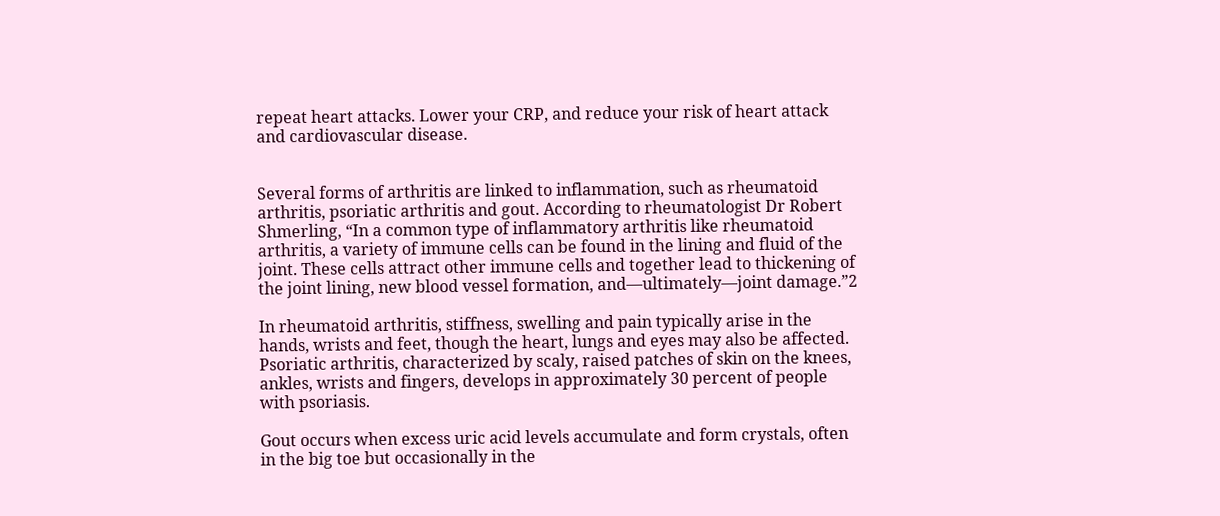repeat heart attacks. Lower your CRP, and reduce your risk of heart attack and cardiovascular disease.


Several forms of arthritis are linked to inflammation, such as rheumatoid arthritis, psoriatic arthritis and gout. According to rheumatologist Dr Robert Shmerling, “In a common type of inflammatory arthritis like rheumatoid arthritis, a variety of immune cells can be found in the lining and fluid of the joint. These cells attract other immune cells and together lead to thickening of the joint lining, new blood vessel formation, and—ultimately—joint damage.”2

In rheumatoid arthritis, stiffness, swelling and pain typically arise in the hands, wrists and feet, though the heart, lungs and eyes may also be affected. Psoriatic arthritis, characterized by scaly, raised patches of skin on the knees, ankles, wrists and fingers, develops in approximately 30 percent of people with psoriasis.

Gout occurs when excess uric acid levels accumulate and form crystals, often in the big toe but occasionally in the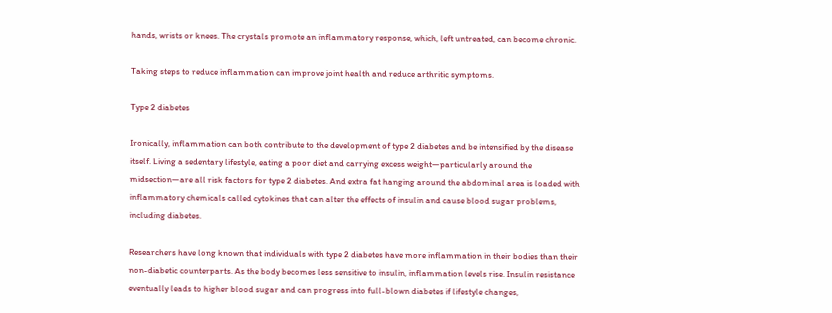hands, wrists or knees. The crystals promote an inflammatory response, which, left untreated, can become chronic.

Taking steps to reduce inflammation can improve joint health and reduce arthritic symptoms.

Type 2 diabetes

Ironically, inflammation can both contribute to the development of type 2 diabetes and be intensified by the disease itself. Living a sedentary lifestyle, eating a poor diet and carrying excess weight—particularly around the midsection—are all risk factors for type 2 diabetes. And extra fat hanging around the abdominal area is loaded with inflammatory chemicals called cytokines that can alter the effects of insulin and cause blood sugar problems, including diabetes.

Researchers have long known that individuals with type 2 diabetes have more inflammation in their bodies than their non-diabetic counterparts. As the body becomes less sensitive to insulin, inflammation levels rise. Insulin resistance eventually leads to higher blood sugar and can progress into full-blown diabetes if lifestyle changes,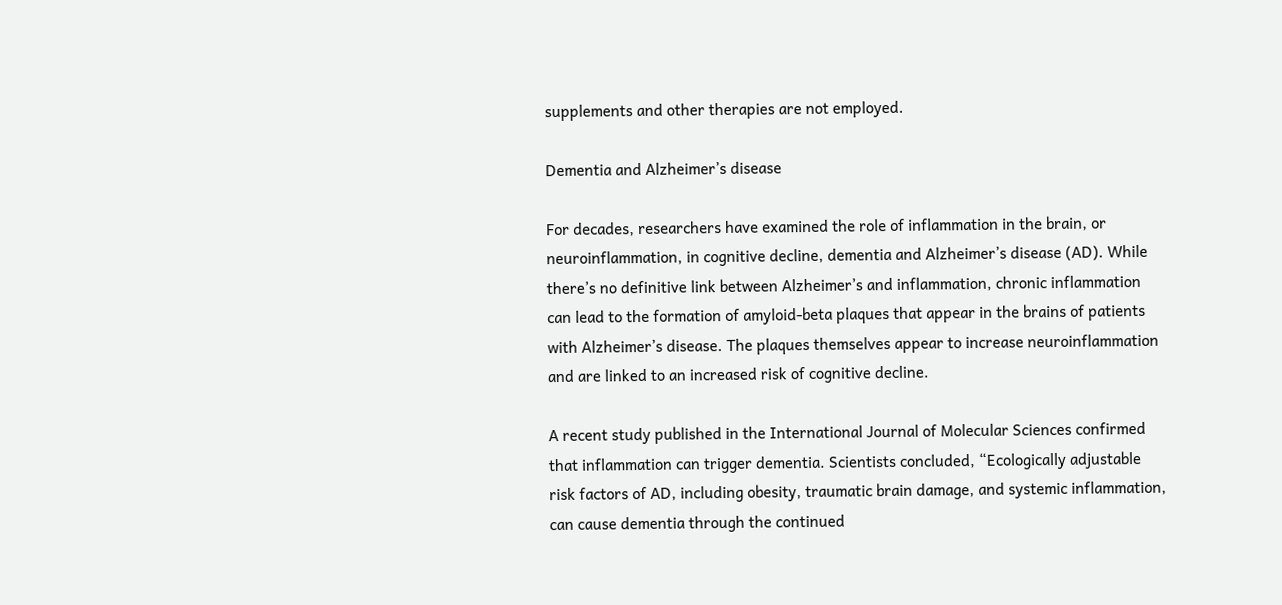supplements and other therapies are not employed.

Dementia and Alzheimer’s disease

For decades, researchers have examined the role of inflammation in the brain, or neuroinflammation, in cognitive decline, dementia and Alzheimer’s disease (AD). While there’s no definitive link between Alzheimer’s and inflammation, chronic inflammation can lead to the formation of amyloid-beta plaques that appear in the brains of patients with Alzheimer’s disease. The plaques themselves appear to increase neuroinflammation and are linked to an increased risk of cognitive decline.

A recent study published in the International Journal of Molecular Sciences confirmed that inflammation can trigger dementia. Scientists concluded, “Ecologically adjustable risk factors of AD, including obesity, traumatic brain damage, and systemic inflammation, can cause dementia through the continued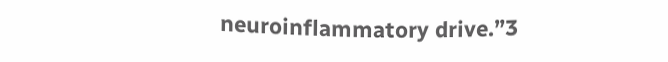neuroinflammatory drive.”3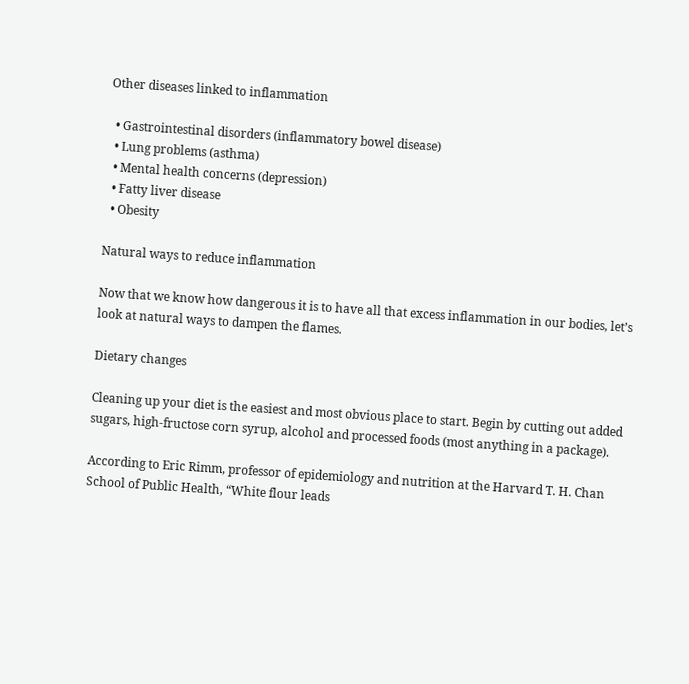Other diseases linked to inflammation

  • Gastrointestinal disorders (inflammatory bowel disease)
  • Lung problems (asthma)
  • Mental health concerns (depression)
  • Fatty liver disease
  • Obesity

Natural ways to reduce inflammation

Now that we know how dangerous it is to have all that excess inflammation in our bodies, let’s look at natural ways to dampen the flames.

Dietary changes

Cleaning up your diet is the easiest and most obvious place to start. Begin by cutting out added sugars, high-fructose corn syrup, alcohol and processed foods (most anything in a package).

According to Eric Rimm, professor of epidemiology and nutrition at the Harvard T. H. Chan School of Public Health, “White flour leads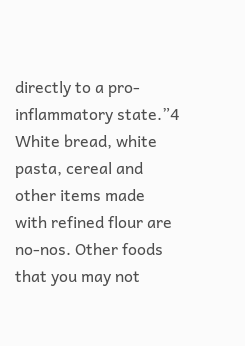directly to a pro-inflammatory state.”4 White bread, white pasta, cereal and other items made with refined flour are no-nos. Other foods that you may not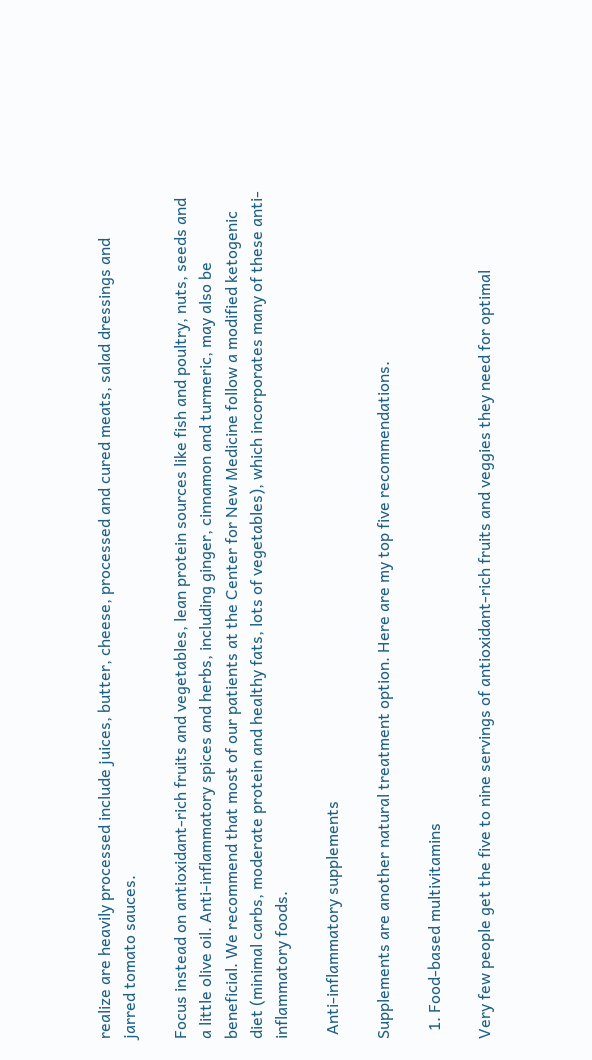realize are heavily processed include juices, butter, cheese, processed and cured meats, salad dressings and jarred tomato sauces.

Focus instead on antioxidant-rich fruits and vegetables, lean protein sources like fish and poultry, nuts, seeds and a little olive oil. Anti-inflammatory spices and herbs, including ginger, cinnamon and turmeric, may also be beneficial. We recommend that most of our patients at the Center for New Medicine follow a modified ketogenic diet (minimal carbs, moderate protein and healthy fats, lots of vegetables), which incorporates many of these anti-inflammatory foods.

 Anti-inflammatory supplements

Supplements are another natural treatment option. Here are my top five recommendations.

  1. Food-based multivitamins

Very few people get the five to nine servings of antioxidant-rich fruits and veggies they need for optimal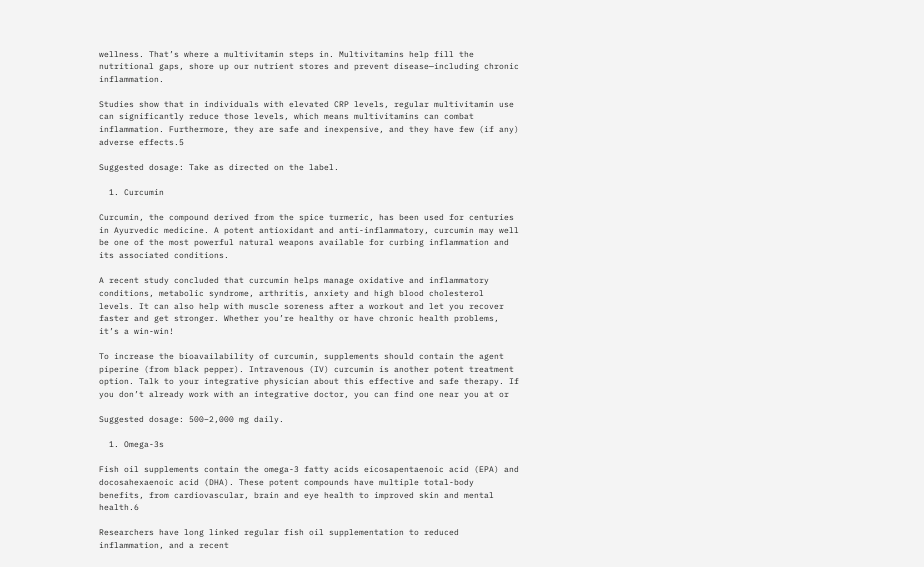wellness. That’s where a multivitamin steps in. Multivitamins help fill the nutritional gaps, shore up our nutrient stores and prevent disease—including chronic inflammation.

Studies show that in individuals with elevated CRP levels, regular multivitamin use can significantly reduce those levels, which means multivitamins can combat inflammation. Furthermore, they are safe and inexpensive, and they have few (if any) adverse effects.5

Suggested dosage: Take as directed on the label.

  1. Curcumin

Curcumin, the compound derived from the spice turmeric, has been used for centuries in Ayurvedic medicine. A potent antioxidant and anti-inflammatory, curcumin may well be one of the most powerful natural weapons available for curbing inflammation and its associated conditions.

A recent study concluded that curcumin helps manage oxidative and inflammatory conditions, metabolic syndrome, arthritis, anxiety and high blood cholesterol levels. It can also help with muscle soreness after a workout and let you recover faster and get stronger. Whether you’re healthy or have chronic health problems, it’s a win-win!

To increase the bioavailability of curcumin, supplements should contain the agent piperine (from black pepper). Intravenous (IV) curcumin is another potent treatment option. Talk to your integrative physician about this effective and safe therapy. If you don’t already work with an integrative doctor, you can find one near you at or

Suggested dosage: 500–2,000 mg daily.

  1. Omega-3s

Fish oil supplements contain the omega-3 fatty acids eicosapentaenoic acid (EPA) and docosahexaenoic acid (DHA). These potent compounds have multiple total-body benefits, from cardiovascular, brain and eye health to improved skin and mental health.6

Researchers have long linked regular fish oil supplementation to reduced inflammation, and a recent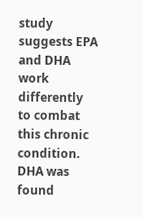study suggests EPA and DHA work differently to combat this chronic condition. DHA was found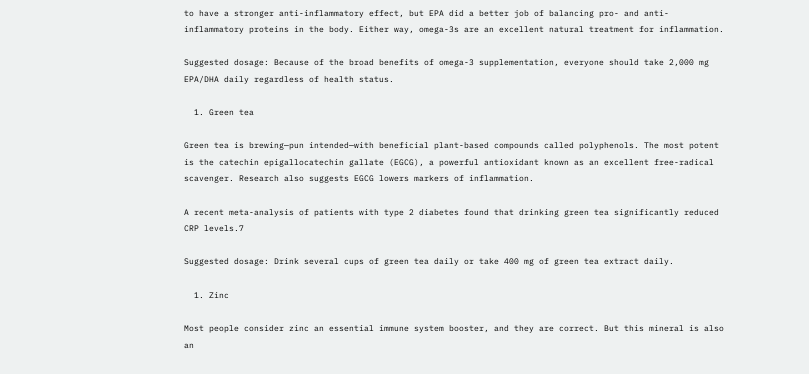to have a stronger anti-inflammatory effect, but EPA did a better job of balancing pro- and anti-inflammatory proteins in the body. Either way, omega-3s are an excellent natural treatment for inflammation.

Suggested dosage: Because of the broad benefits of omega-3 supplementation, everyone should take 2,000 mg EPA/DHA daily regardless of health status.

  1. Green tea

Green tea is brewing—pun intended—with beneficial plant-based compounds called polyphenols. The most potent is the catechin epigallocatechin gallate (EGCG), a powerful antioxidant known as an excellent free-radical scavenger. Research also suggests EGCG lowers markers of inflammation.

A recent meta-analysis of patients with type 2 diabetes found that drinking green tea significantly reduced CRP levels.7

Suggested dosage: Drink several cups of green tea daily or take 400 mg of green tea extract daily.

  1. Zinc

Most people consider zinc an essential immune system booster, and they are correct. But this mineral is also an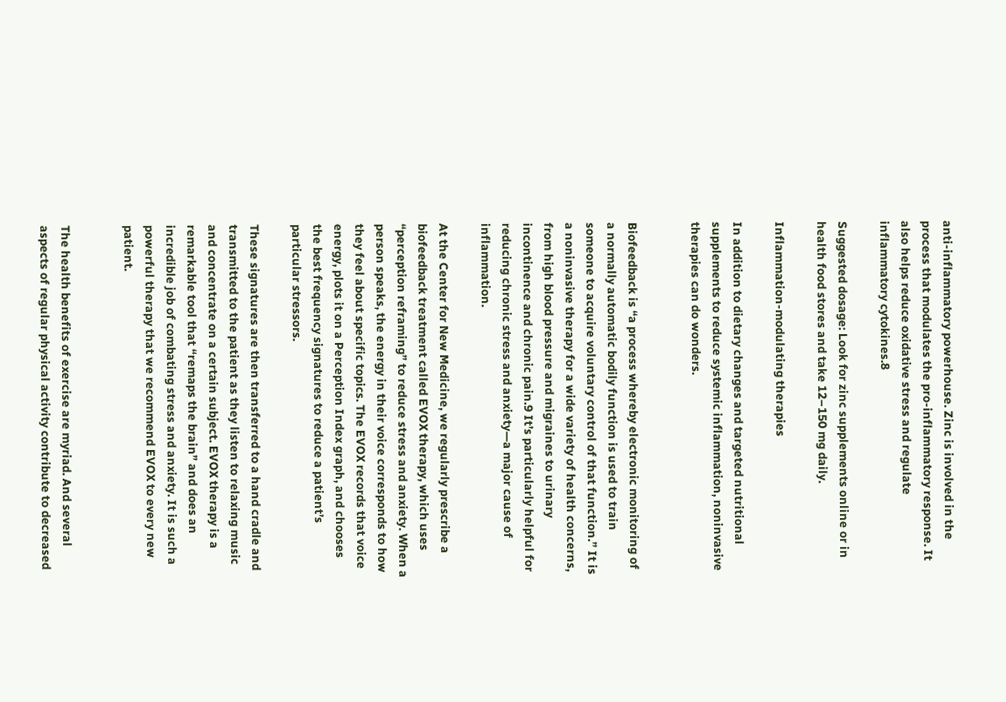anti-inflammatory powerhouse. Zinc is involved in the process that modulates the pro-inflammatory response. It also helps reduce oxidative stress and regulate inflammatory cytokines.8

Suggested dosage: Look for zinc supplements online or in health food stores and take 12–150 mg daily.

Inflammation-modulating therapies

In addition to dietary changes and targeted nutritional supplements to reduce systemic inflammation, noninvasive therapies can do wonders.


Biofeedback is “a process whereby electronic monitoring of a normally automatic bodily function is used to train someone to acquire voluntary control of that function.” It is a noninvasive therapy for a wide variety of health concerns, from high blood pressure and migraines to urinary incontinence and chronic pain.9 It’s particularly helpful for reducing chronic stress and anxiety—a major cause of inflammation.

At the Center for New Medicine, we regularly prescribe a biofeedback treatment called EVOX therapy, which uses “perception reframing” to reduce stress and anxiety. When a person speaks, the energy in their voice corresponds to how they feel about specific topics. The EVOX records that voice energy, plots it on a Perception Index graph, and chooses the best frequency signatures to reduce a patient’s particular stressors.

These signatures are then transferred to a hand cradle and transmitted to the patient as they listen to relaxing music and concentrate on a certain subject. EVOX therapy is a remarkable tool that “remaps the brain” and does an incredible job of combating stress and anxiety. It is such a powerful therapy that we recommend EVOX to every new patient.


The health benefits of exercise are myriad. And several aspects of regular physical activity contribute to decreased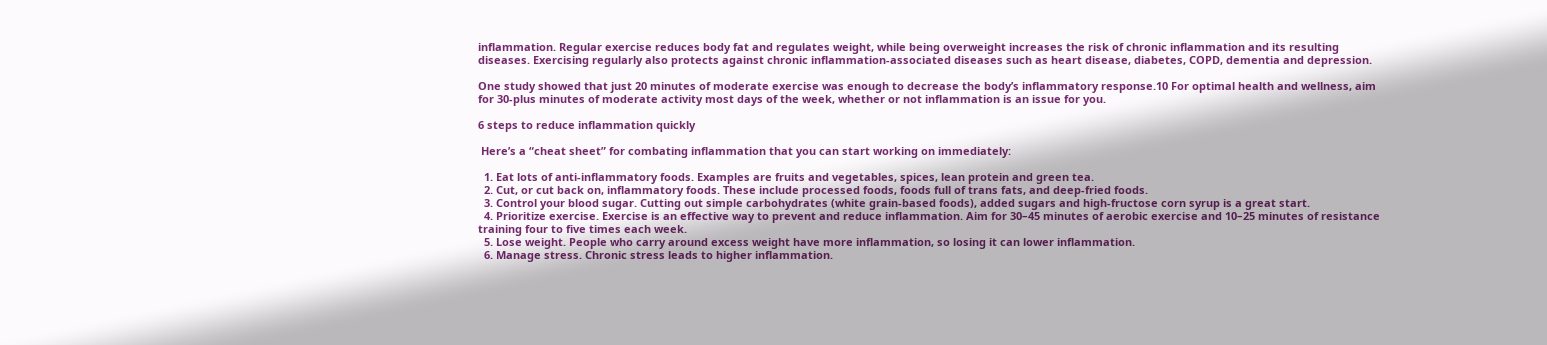inflammation. Regular exercise reduces body fat and regulates weight, while being overweight increases the risk of chronic inflammation and its resulting diseases. Exercising regularly also protects against chronic inflammation-associated diseases such as heart disease, diabetes, COPD, dementia and depression.

One study showed that just 20 minutes of moderate exercise was enough to decrease the body’s inflammatory response.10 For optimal health and wellness, aim for 30-plus minutes of moderate activity most days of the week, whether or not inflammation is an issue for you.

6 steps to reduce inflammation quickly

 Here’s a “cheat sheet” for combating inflammation that you can start working on immediately:

  1. Eat lots of anti-inflammatory foods. Examples are fruits and vegetables, spices, lean protein and green tea.
  2. Cut, or cut back on, inflammatory foods. These include processed foods, foods full of trans fats, and deep-fried foods.
  3. Control your blood sugar. Cutting out simple carbohydrates (white grain-based foods), added sugars and high-fructose corn syrup is a great start.
  4. Prioritize exercise. Exercise is an effective way to prevent and reduce inflammation. Aim for 30–45 minutes of aerobic exercise and 10–25 minutes of resistance training four to five times each week.
  5. Lose weight. People who carry around excess weight have more inflammation, so losing it can lower inflammation.
  6. Manage stress. Chronic stress leads to higher inflammation.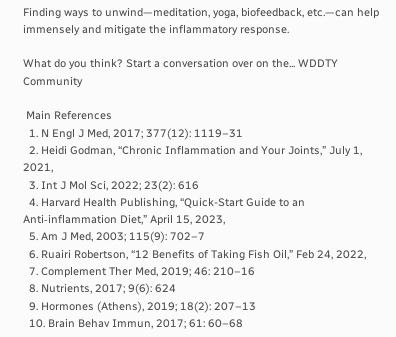Finding ways to unwind—meditation, yoga, biofeedback, etc.—can help immensely and mitigate the inflammatory response.

What do you think? Start a conversation over on the... WDDTY Community

 Main References
  1. N Engl J Med, 2017; 377(12): 1119–31
  2. Heidi Godman, “Chronic Inflammation and Your Joints,” July 1, 2021,
  3. Int J Mol Sci, 2022; 23(2): 616
  4. Harvard Health Publishing, “Quick-Start Guide to an Anti‑inflammation Diet,” April 15, 2023,
  5. Am J Med, 2003; 115(9): 702–7
  6. Ruairi Robertson, “12 Benefits of Taking Fish Oil,” Feb 24, 2022,
  7. Complement Ther Med, 2019; 46: 210–16
  8. Nutrients, 2017; 9(6): 624
  9. Hormones (Athens), 2019; 18(2): 207–13
  10. Brain Behav Immun, 2017; 61: 60–68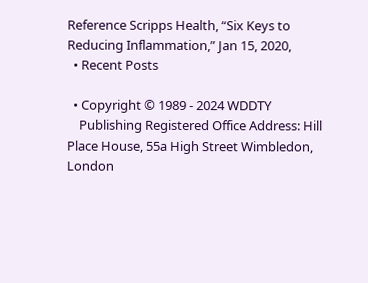Reference Scripps Health, “Six Keys to Reducing Inflammation,” Jan 15, 2020,
  • Recent Posts

  • Copyright © 1989 - 2024 WDDTY
    Publishing Registered Office Address: Hill Place House, 55a High Street Wimbledon, London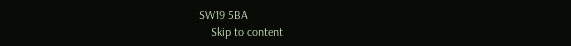SW19 5BA
    Skip to content